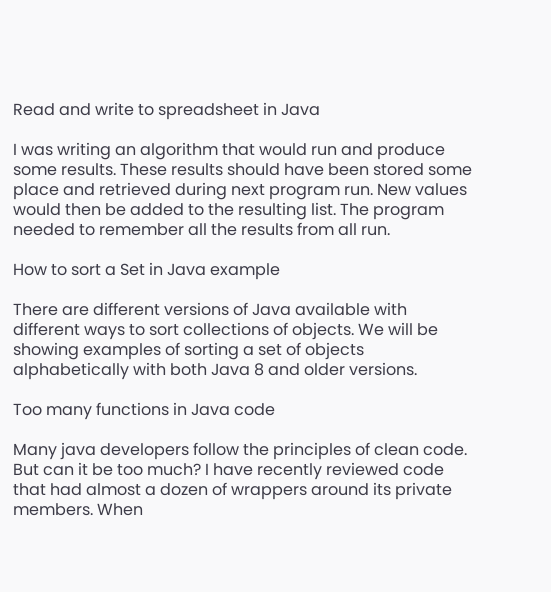Read and write to spreadsheet in Java

I was writing an algorithm that would run and produce some results. These results should have been stored some place and retrieved during next program run. New values would then be added to the resulting list. The program needed to remember all the results from all run.

How to sort a Set in Java example

There are different versions of Java available with different ways to sort collections of objects. We will be showing examples of sorting a set of objects alphabetically with both Java 8 and older versions.

Too many functions in Java code

Many java developers follow the principles of clean code. But can it be too much? I have recently reviewed code that had almost a dozen of wrappers around its private members. When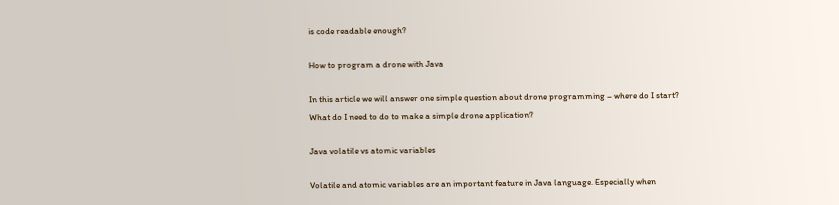is code readable enough?

How to program a drone with Java

In this article we will answer one simple question about drone programming – where do I start? What do I need to do to make a simple drone application?

Java volatile vs atomic variables

Volatile and atomic variables are an important feature in Java language. Especially when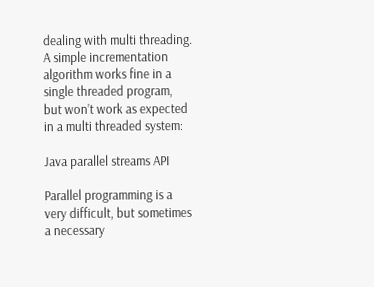dealing with multi threading. A simple incrementation algorithm works fine in a single threaded program, but won’t work as expected in a multi threaded system:

Java parallel streams API

Parallel programming is a very difficult, but sometimes a necessary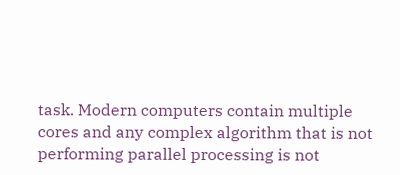task. Modern computers contain multiple cores and any complex algorithm that is not performing parallel processing is not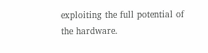exploiting the full potential of the hardware.